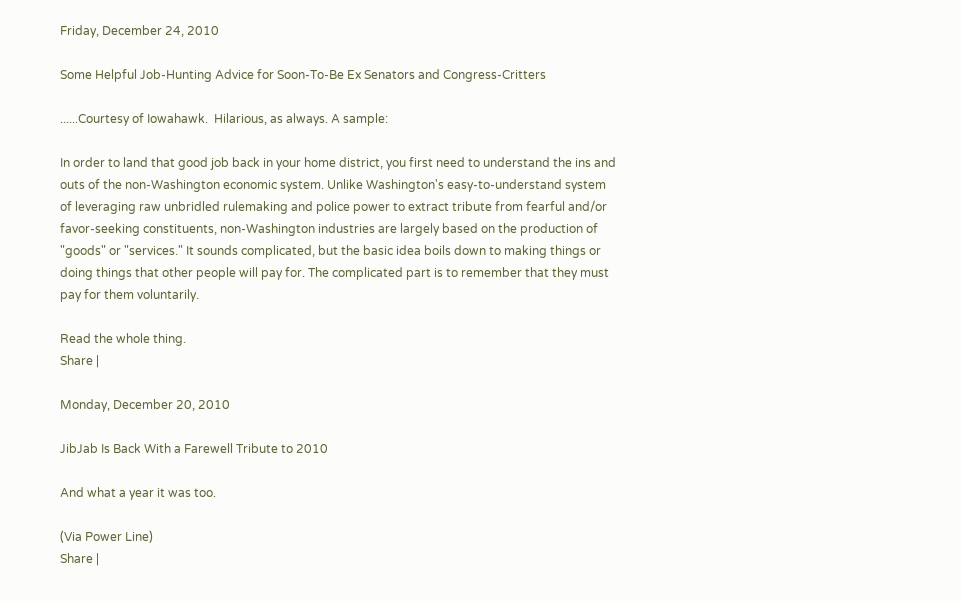Friday, December 24, 2010

Some Helpful Job-Hunting Advice for Soon-To-Be Ex Senators and Congress-Critters

......Courtesy of Iowahawk.  Hilarious, as always. A sample:

In order to land that good job back in your home district, you first need to understand the ins and outs of the non-Washington economic system. Unlike Washington's easy-to-understand system of leveraging raw unbridled rulemaking and police power to extract tribute from fearful and/or favor-seeking constituents, non-Washington industries are largely based on the production of "goods" or "services." It sounds complicated, but the basic idea boils down to making things or doing things that other people will pay for. The complicated part is to remember that they must pay for them voluntarily.

Read the whole thing.
Share |

Monday, December 20, 2010

JibJab Is Back With a Farewell Tribute to 2010

And what a year it was too.

(Via Power Line)
Share |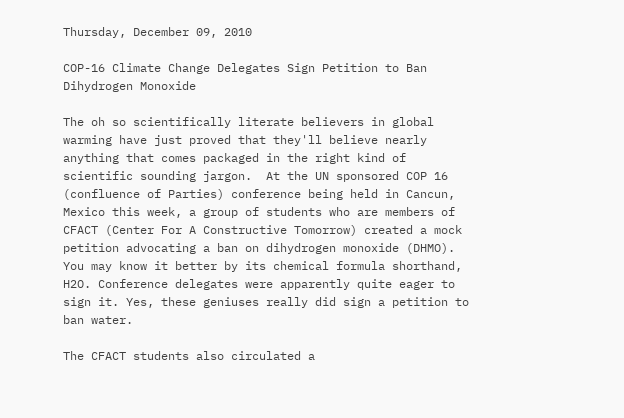Thursday, December 09, 2010

COP-16 Climate Change Delegates Sign Petition to Ban Dihydrogen Monoxide

The oh so scientifically literate believers in global warming have just proved that they'll believe nearly anything that comes packaged in the right kind of scientific sounding jargon.  At the UN sponsored COP 16 (confluence of Parties) conference being held in Cancun, Mexico this week, a group of students who are members of CFACT (Center For A Constructive Tomorrow) created a mock petition advocating a ban on dihydrogen monoxide (DHMO). You may know it better by its chemical formula shorthand, H2O. Conference delegates were apparently quite eager to sign it. Yes, these geniuses really did sign a petition to ban water.

The CFACT students also circulated a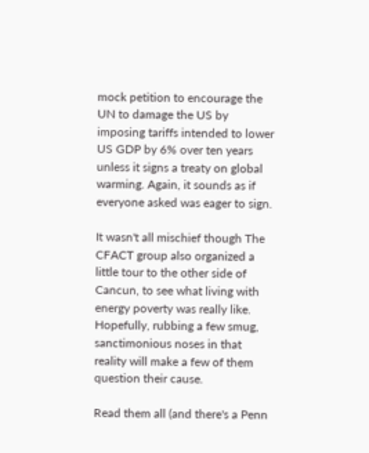mock petition to encourage the UN to damage the US by imposing tariffs intended to lower US GDP by 6% over ten years unless it signs a treaty on global warming. Again, it sounds as if everyone asked was eager to sign.

It wasn't all mischief though The CFACT group also organized a little tour to the other side of Cancun, to see what living with energy poverty was really like.  Hopefully, rubbing a few smug, sanctimonious noses in that reality will make a few of them question their cause.

Read them all (and there's a Penn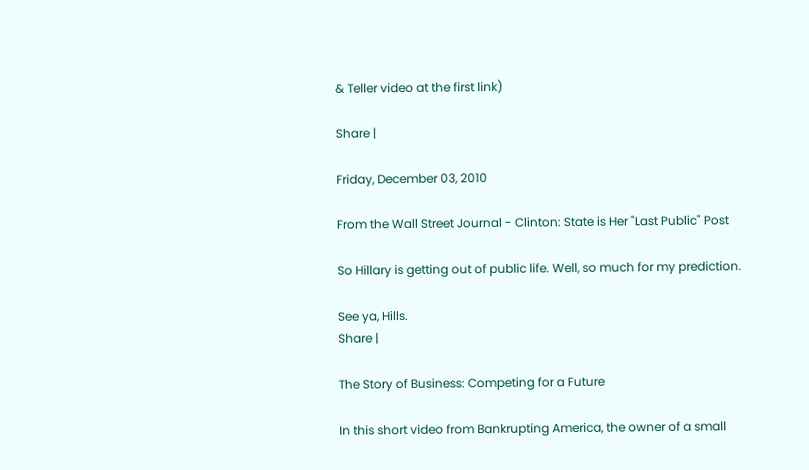& Teller video at the first link)

Share |

Friday, December 03, 2010

From the Wall Street Journal - Clinton: State is Her "Last Public" Post

So Hillary is getting out of public life. Well, so much for my prediction.

See ya, Hills.
Share |

The Story of Business: Competing for a Future

In this short video from Bankrupting America, the owner of a small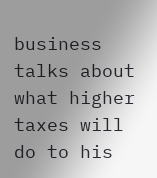business talks about what higher taxes will do to his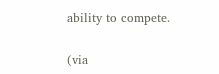ability to compete.

(via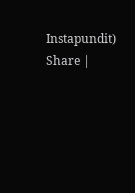Instapundit)
Share |